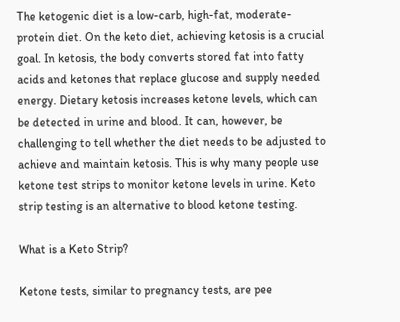The ketogenic diet is a low-carb, high-fat, moderate-protein diet. On the keto diet, achieving ketosis is a crucial goal. In ketosis, the body converts stored fat into fatty acids and ketones that replace glucose and supply needed energy. Dietary ketosis increases ketone levels, which can be detected in urine and blood. It can, however, be challenging to tell whether the diet needs to be adjusted to achieve and maintain ketosis. This is why many people use ketone test strips to monitor ketone levels in urine. Keto strip testing is an alternative to blood ketone testing.

What is a Keto Strip?

Ketone tests, similar to pregnancy tests, are pee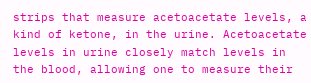strips that measure acetoacetate levels, a kind of ketone, in the urine. Acetoacetate levels in urine closely match levels in the blood, allowing one to measure their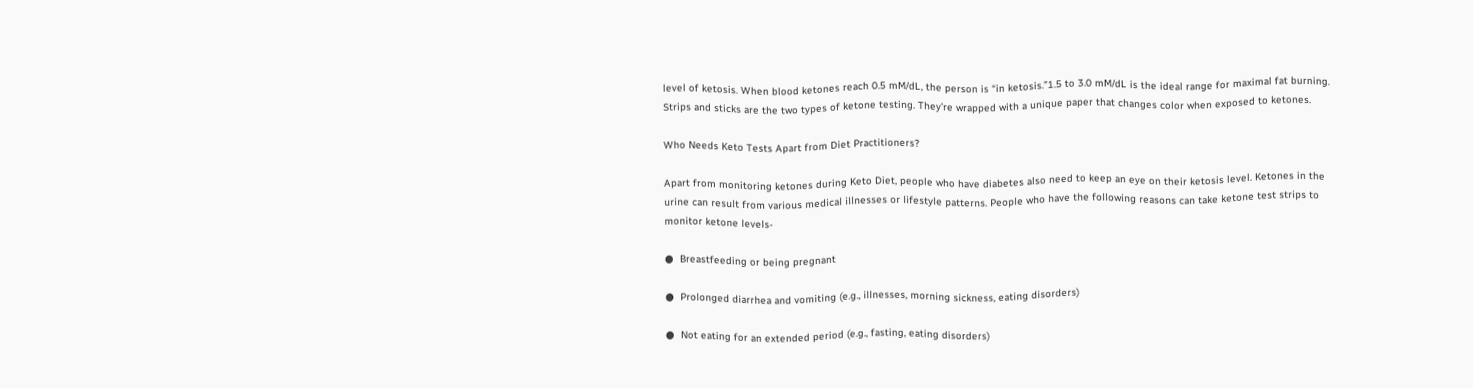level of ketosis. When blood ketones reach 0.5 mM/dL, the person is “in ketosis.”1.5 to 3.0 mM/dL is the ideal range for maximal fat burning. Strips and sticks are the two types of ketone testing. They’re wrapped with a unique paper that changes color when exposed to ketones.

Who Needs Keto Tests Apart from Diet Practitioners?

Apart from monitoring ketones during Keto Diet, people who have diabetes also need to keep an eye on their ketosis level. Ketones in the urine can result from various medical illnesses or lifestyle patterns. People who have the following reasons can take ketone test strips to monitor ketone levels-

●  Breastfeeding or being pregnant

●  Prolonged diarrhea and vomiting (e.g., illnesses, morning sickness, eating disorders)

●  Not eating for an extended period (e.g., fasting, eating disorders)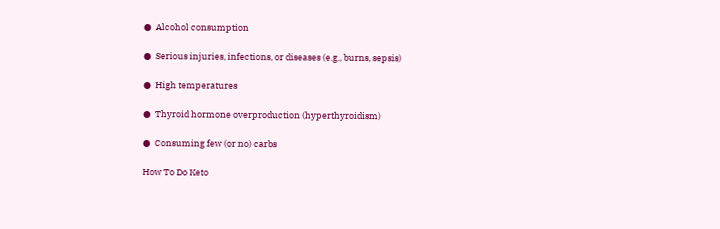●  Alcohol consumption

●  Serious injuries, infections, or diseases (e.g., burns, sepsis)

●  High temperatures

●  Thyroid hormone overproduction (hyperthyroidism)

●  Consuming few (or no) carbs

How To Do Keto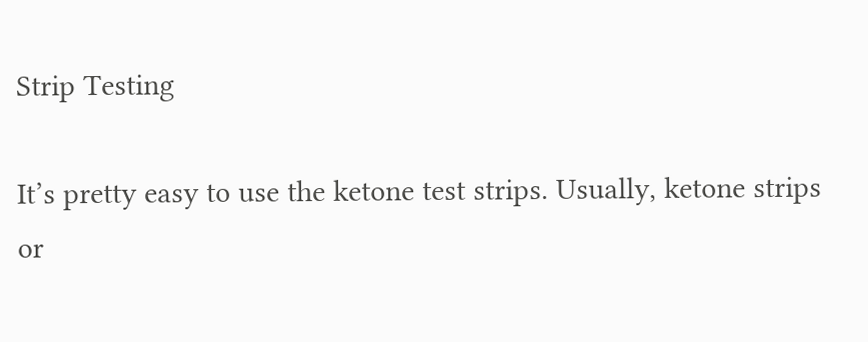Strip Testing

It’s pretty easy to use the ketone test strips. Usually, ketone strips or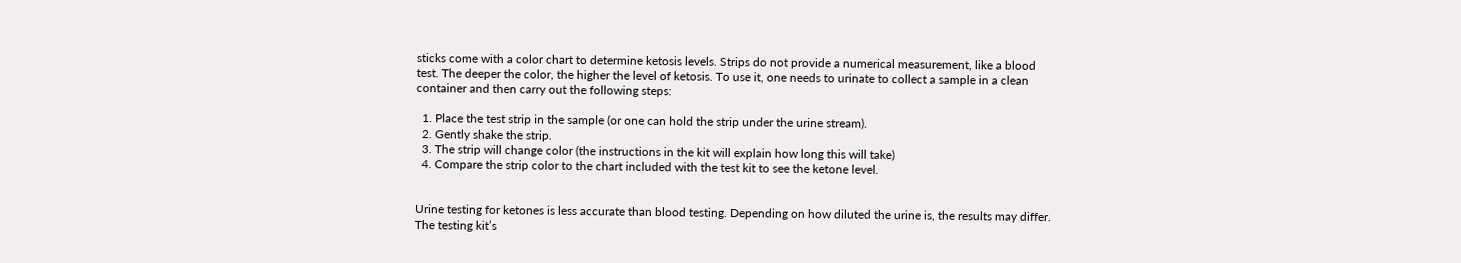sticks come with a color chart to determine ketosis levels. Strips do not provide a numerical measurement, like a blood test. The deeper the color, the higher the level of ketosis. To use it, one needs to urinate to collect a sample in a clean container and then carry out the following steps:

  1. Place the test strip in the sample (or one can hold the strip under the urine stream).
  2. Gently shake the strip.
  3. The strip will change color (the instructions in the kit will explain how long this will take)
  4. Compare the strip color to the chart included with the test kit to see the ketone level.


Urine testing for ketones is less accurate than blood testing. Depending on how diluted the urine is, the results may differ. The testing kit’s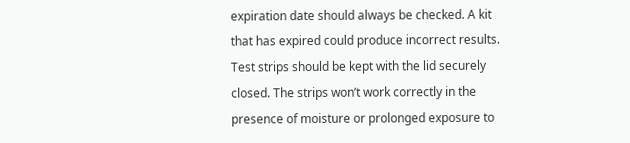expiration date should always be checked. A kit that has expired could produce incorrect results. Test strips should be kept with the lid securely closed. The strips won’t work correctly in the presence of moisture or prolonged exposure to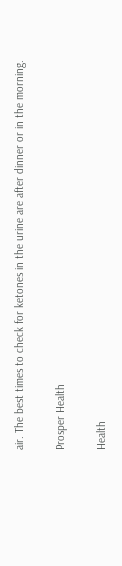air. The best times to check for ketones in the urine are after dinner or in the morning.

Prosper Health

Health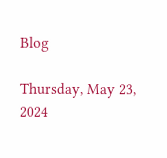Blog

Thursday, May 23, 2024